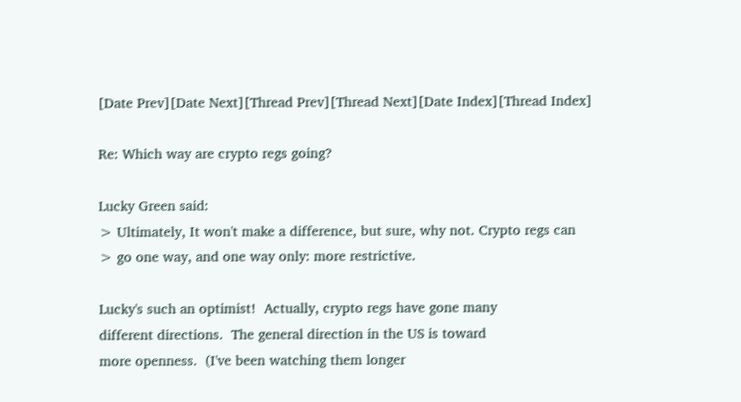[Date Prev][Date Next][Thread Prev][Thread Next][Date Index][Thread Index]

Re: Which way are crypto regs going?

Lucky Green said:
> Ultimately, It won't make a difference, but sure, why not. Crypto regs can
> go one way, and one way only: more restrictive.

Lucky's such an optimist!  Actually, crypto regs have gone many
different directions.  The general direction in the US is toward
more openness.  (I've been watching them longer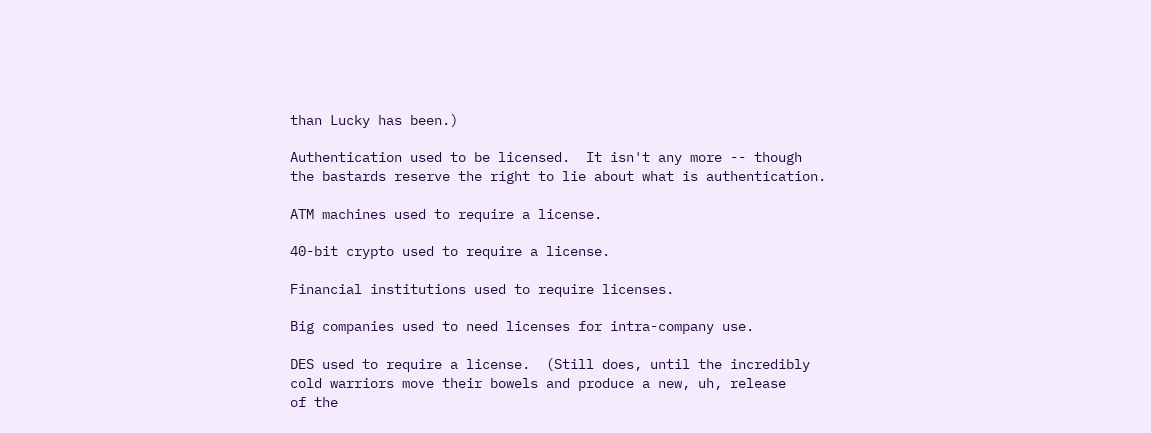than Lucky has been.)

Authentication used to be licensed.  It isn't any more -- though
the bastards reserve the right to lie about what is authentication.

ATM machines used to require a license.

40-bit crypto used to require a license.

Financial institutions used to require licenses.

Big companies used to need licenses for intra-company use.

DES used to require a license.  (Still does, until the incredibly
cold warriors move their bowels and produce a new, uh, release
of the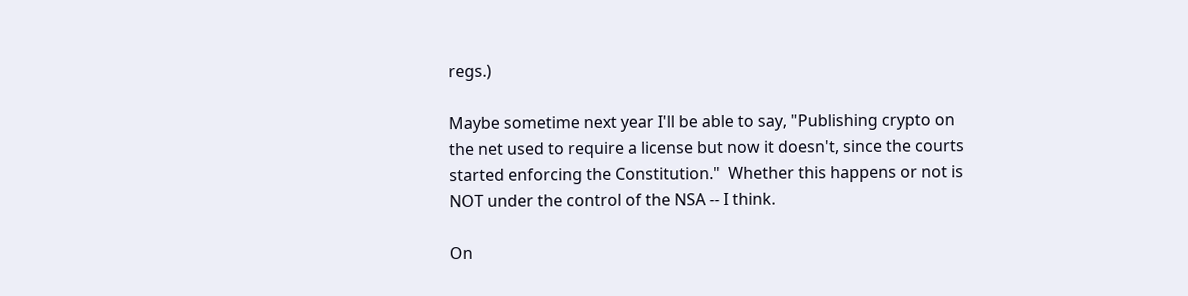regs.)

Maybe sometime next year I'll be able to say, "Publishing crypto on
the net used to require a license but now it doesn't, since the courts
started enforcing the Constitution."  Whether this happens or not is
NOT under the control of the NSA -- I think.

On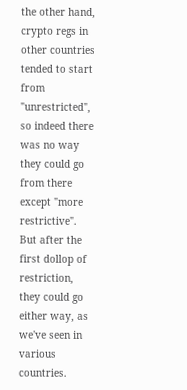the other hand, crypto regs in other countries tended to start
from "unrestricted", so indeed there was no way they could go from there
except "more restrictive".  But after the first dollop of restriction,
they could go either way, as we've seen in various countries.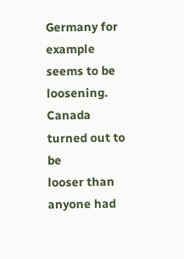Germany for example seems to be loosening.  Canada turned out to be
looser than anyone had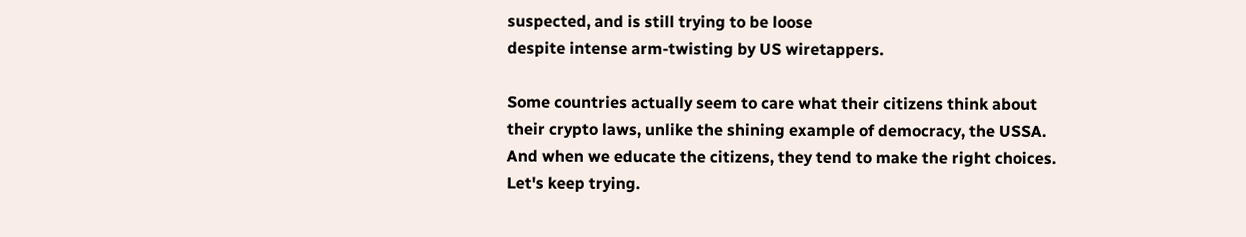suspected, and is still trying to be loose
despite intense arm-twisting by US wiretappers.

Some countries actually seem to care what their citizens think about
their crypto laws, unlike the shining example of democracy, the USSA.
And when we educate the citizens, they tend to make the right choices.
Let's keep trying.